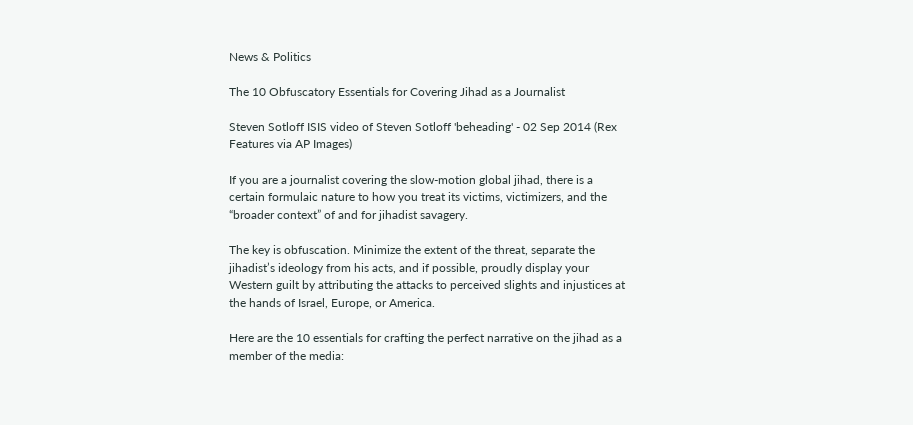News & Politics

The 10 Obfuscatory Essentials for Covering Jihad as a Journalist

Steven Sotloff ISIS video of Steven Sotloff 'beheading' - 02 Sep 2014 (Rex Features via AP Images)

If you are a journalist covering the slow-motion global jihad, there is a certain formulaic nature to how you treat its victims, victimizers, and the “broader context” of and for jihadist savagery.

The key is obfuscation. Minimize the extent of the threat, separate the jihadist’s ideology from his acts, and if possible, proudly display your Western guilt by attributing the attacks to perceived slights and injustices at the hands of Israel, Europe, or America.

Here are the 10 essentials for crafting the perfect narrative on the jihad as a member of the media: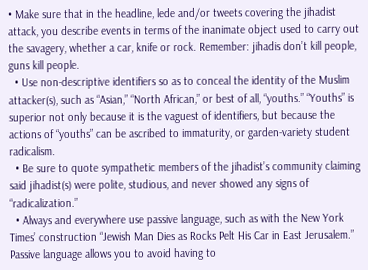• Make sure that in the headline, lede and/or tweets covering the jihadist attack, you describe events in terms of the inanimate object used to carry out the savagery, whether a car, knife or rock. Remember: jihadis don’t kill people, guns kill people.
  • Use non-descriptive identifiers so as to conceal the identity of the Muslim attacker(s), such as “Asian,” “North African,” or best of all, “youths.” “Youths” is superior not only because it is the vaguest of identifiers, but because the actions of “youths” can be ascribed to immaturity, or garden-variety student radicalism.
  • Be sure to quote sympathetic members of the jihadist’s community claiming said jihadist(s) were polite, studious, and never showed any signs of “radicalization.”
  • Always and everywhere use passive language, such as with the New York Times’ construction “Jewish Man Dies as Rocks Pelt His Car in East Jerusalem.” Passive language allows you to avoid having to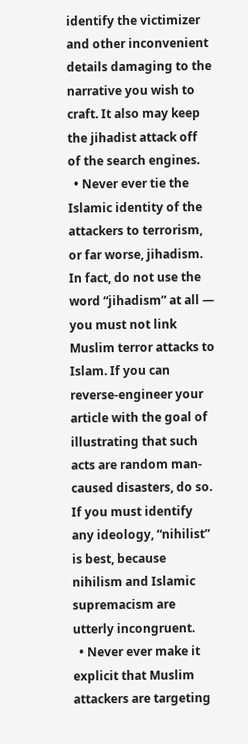identify the victimizer and other inconvenient details damaging to the narrative you wish to craft. It also may keep the jihadist attack off of the search engines.
  • Never ever tie the Islamic identity of the attackers to terrorism, or far worse, jihadism. In fact, do not use the word “jihadism” at all — you must not link Muslim terror attacks to Islam. If you can reverse-engineer your article with the goal of illustrating that such acts are random man-caused disasters, do so. If you must identify any ideology, “nihilist” is best, because nihilism and Islamic supremacism are utterly incongruent.
  • Never ever make it explicit that Muslim attackers are targeting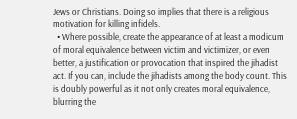Jews or Christians. Doing so implies that there is a religious motivation for killing infidels.
  • Where possible, create the appearance of at least a modicum of moral equivalence between victim and victimizer, or even better, a justification or provocation that inspired the jihadist act. If you can, include the jihadists among the body count. This is doubly powerful as it not only creates moral equivalence, blurring the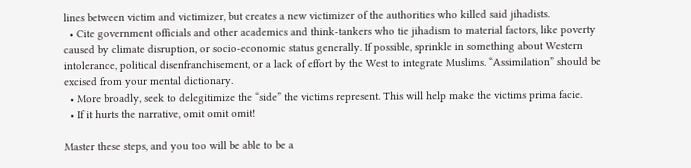lines between victim and victimizer, but creates a new victimizer of the authorities who killed said jihadists.
  • Cite government officials and other academics and think-tankers who tie jihadism to material factors, like poverty caused by climate disruption, or socio-economic status generally. If possible, sprinkle in something about Western intolerance, political disenfranchisement, or a lack of effort by the West to integrate Muslims. “Assimilation” should be excised from your mental dictionary.
  • More broadly, seek to delegitimize the “side” the victims represent. This will help make the victims prima facie.
  • If it hurts the narrative, omit omit omit!

Master these steps, and you too will be able to be a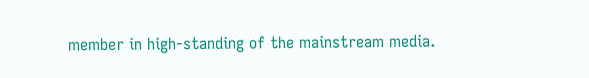member in high-standing of the mainstream media.